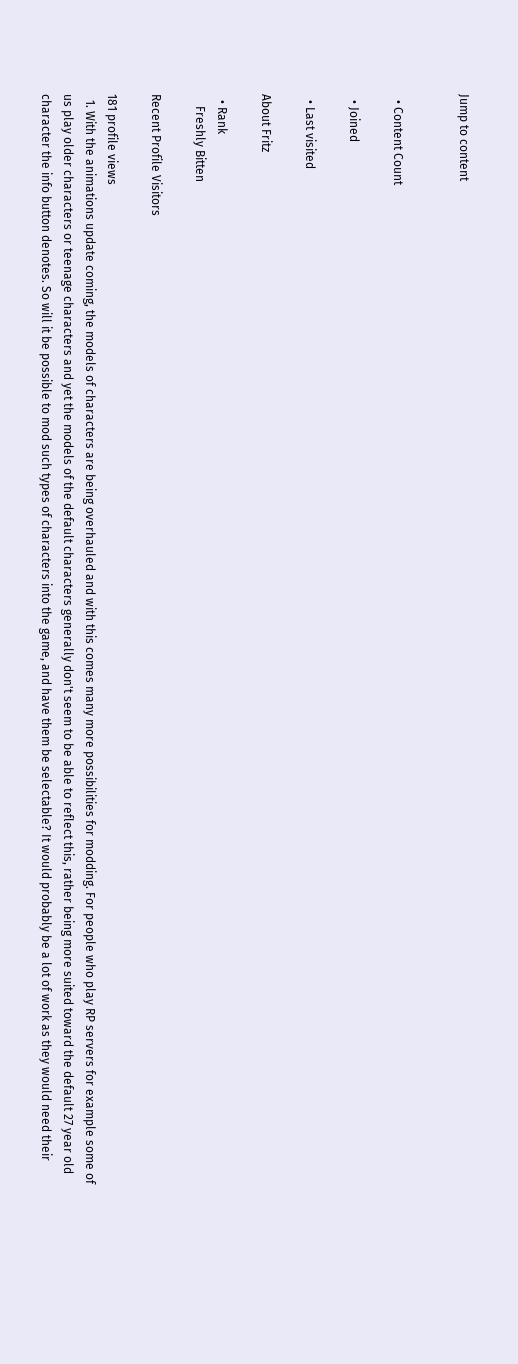Jump to content


  • Content Count

  • Joined

  • Last visited

About Fritz

  • Rank
    Freshly Bitten

Recent Profile Visitors

181 profile views
  1. With the animations update coming, the models of characters are being overhauled and with this comes many more possibilities for modding. For people who play RP servers for example some of us play older characters or teenage characters and yet the models of the default characters generally don't seem to be able to reflect this, rather being more suited toward the default 27 year old character the info button denotes. So will it be possible to mod such types of characters into the game, and have them be selectable? It would probably be a lot of work as they would need their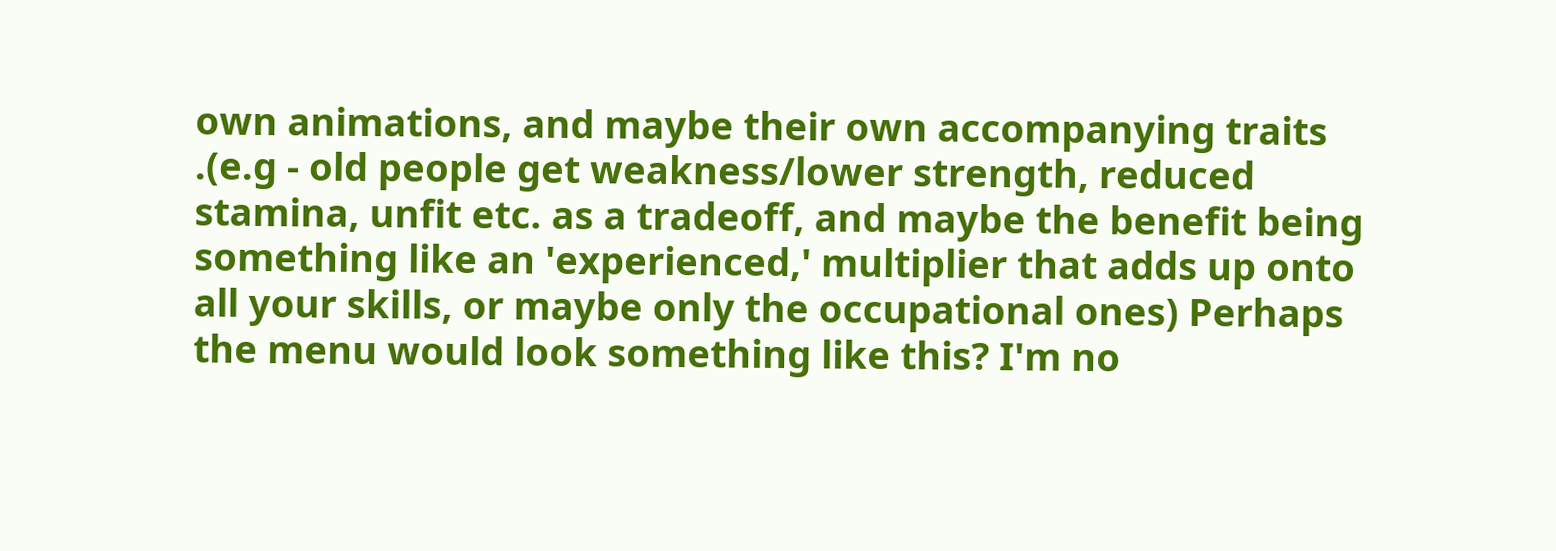own animations, and maybe their own accompanying traits .(e.g - old people get weakness/lower strength, reduced stamina, unfit etc. as a tradeoff, and maybe the benefit being something like an 'experienced,' multiplier that adds up onto all your skills, or maybe only the occupational ones) Perhaps the menu would look something like this? I'm no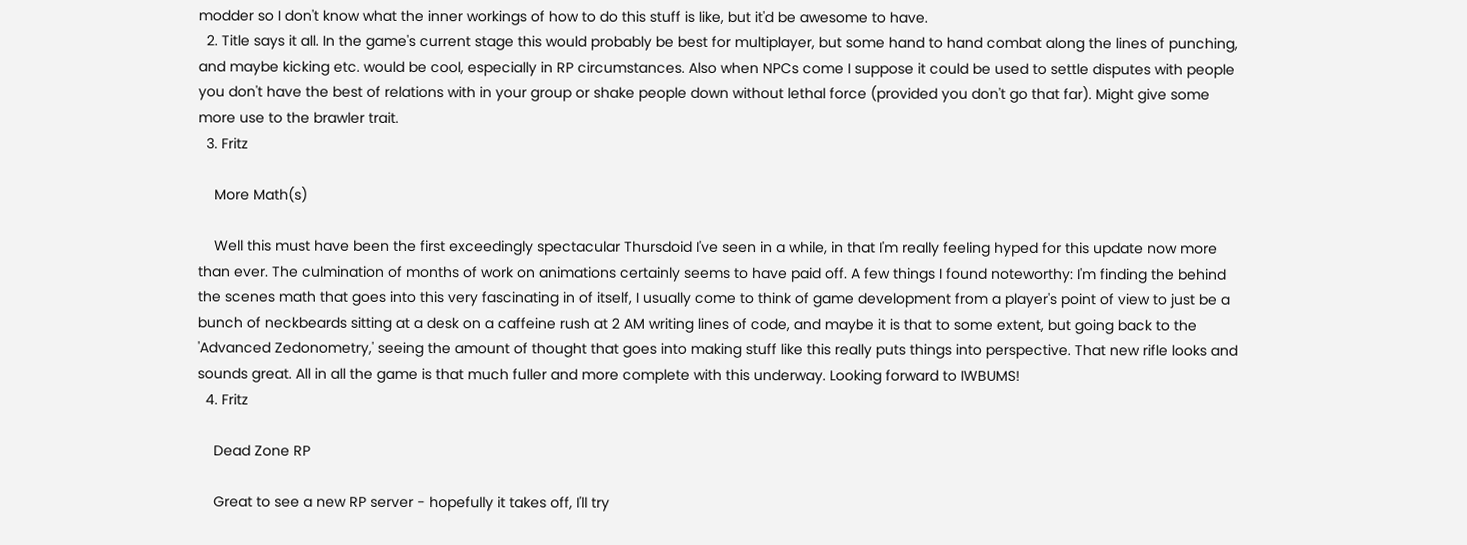modder so I don't know what the inner workings of how to do this stuff is like, but it'd be awesome to have.
  2. Title says it all. In the game's current stage this would probably be best for multiplayer, but some hand to hand combat along the lines of punching, and maybe kicking etc. would be cool, especially in RP circumstances. Also when NPCs come I suppose it could be used to settle disputes with people you don't have the best of relations with in your group or shake people down without lethal force (provided you don't go that far). Might give some more use to the brawler trait.
  3. Fritz

    More Math(s)

    Well this must have been the first exceedingly spectacular Thursdoid I've seen in a while, in that I'm really feeling hyped for this update now more than ever. The culmination of months of work on animations certainly seems to have paid off. A few things I found noteworthy: I'm finding the behind the scenes math that goes into this very fascinating in of itself, I usually come to think of game development from a player's point of view to just be a bunch of neckbeards sitting at a desk on a caffeine rush at 2 AM writing lines of code, and maybe it is that to some extent, but going back to the 'Advanced Zedonometry,' seeing the amount of thought that goes into making stuff like this really puts things into perspective. That new rifle looks and sounds great. All in all the game is that much fuller and more complete with this underway. Looking forward to IWBUMS!
  4. Fritz

    Dead Zone RP

    Great to see a new RP server - hopefully it takes off, I'll try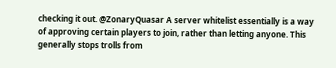checking it out. @ZonaryQuasar A server whitelist essentially is a way of approving certain players to join, rather than letting anyone. This generally stops trolls from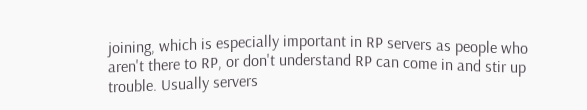joining, which is especially important in RP servers as people who aren't there to RP, or don't understand RP can come in and stir up trouble. Usually servers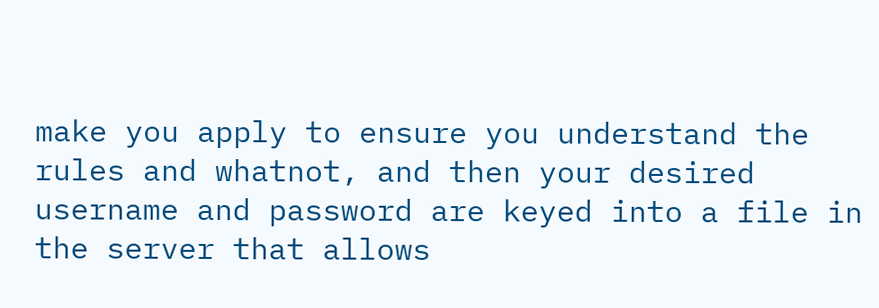make you apply to ensure you understand the rules and whatnot, and then your desired username and password are keyed into a file in the server that allows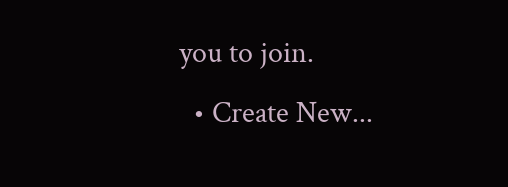you to join.
  • Create New...